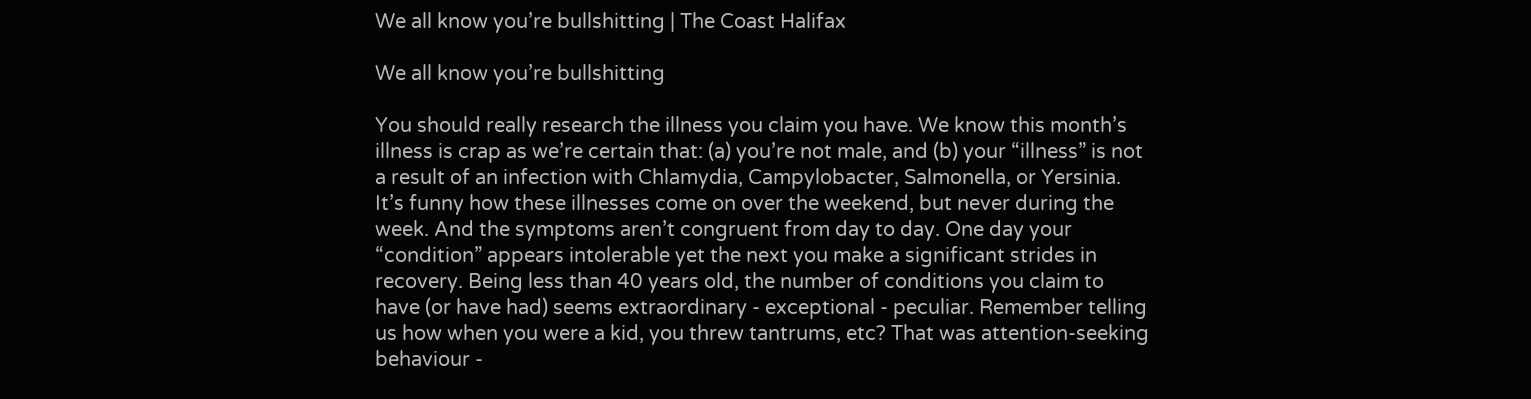We all know you’re bullshitting | The Coast Halifax

We all know you’re bullshitting

You should really research the illness you claim you have. We know this month’s illness is crap as we’re certain that: (a) you’re not male, and (b) your “illness” is not a result of an infection with Chlamydia, Campylobacter, Salmonella, or Yersinia. It’s funny how these illnesses come on over the weekend, but never during the week. And the symptoms aren’t congruent from day to day. One day your “condition” appears intolerable yet the next you make a significant strides in recovery. Being less than 40 years old, the number of conditions you claim to have (or have had) seems extraordinary - exceptional - peculiar. Remember telling us how when you were a kid, you threw tantrums, etc? That was attention-seeking behaviour -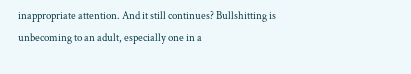inappropriate attention. And it still continues? Bullshitting is unbecoming to an adult, especially one in a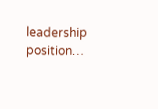leadership position…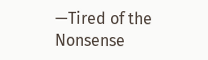—Tired of the Nonsense